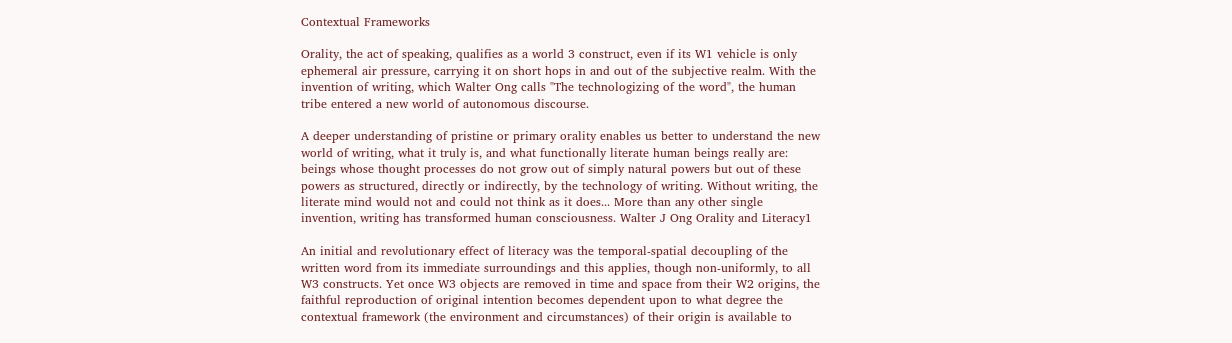Contextual Frameworks

Orality, the act of speaking, qualifies as a world 3 construct, even if its W1 vehicle is only ephemeral air pressure, carrying it on short hops in and out of the subjective realm. With the invention of writing, which Walter Ong calls "The technologizing of the word", the human tribe entered a new world of autonomous discourse.

A deeper understanding of pristine or primary orality enables us better to understand the new world of writing, what it truly is, and what functionally literate human beings really are: beings whose thought processes do not grow out of simply natural powers but out of these powers as structured, directly or indirectly, by the technology of writing. Without writing, the literate mind would not and could not think as it does... More than any other single invention, writing has transformed human consciousness. Walter J Ong Orality and Literacy1

An initial and revolutionary effect of literacy was the temporal-spatial decoupling of the written word from its immediate surroundings and this applies, though non-uniformly, to all W3 constructs. Yet once W3 objects are removed in time and space from their W2 origins, the faithful reproduction of original intention becomes dependent upon to what degree the contextual framework (the environment and circumstances) of their origin is available to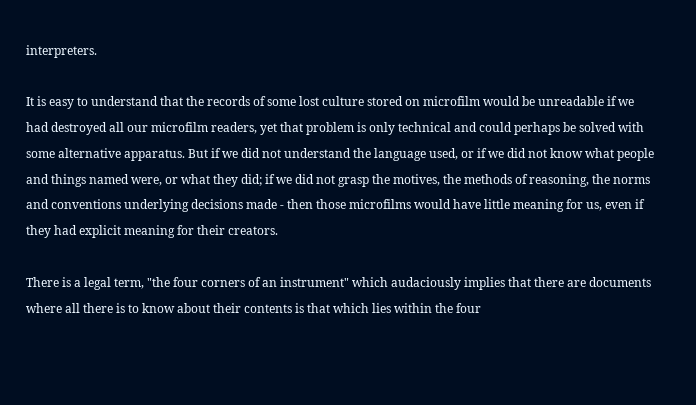interpreters.

It is easy to understand that the records of some lost culture stored on microfilm would be unreadable if we had destroyed all our microfilm readers, yet that problem is only technical and could perhaps be solved with some alternative apparatus. But if we did not understand the language used, or if we did not know what people and things named were, or what they did; if we did not grasp the motives, the methods of reasoning, the norms and conventions underlying decisions made - then those microfilms would have little meaning for us, even if they had explicit meaning for their creators.

There is a legal term, "the four corners of an instrument" which audaciously implies that there are documents where all there is to know about their contents is that which lies within the four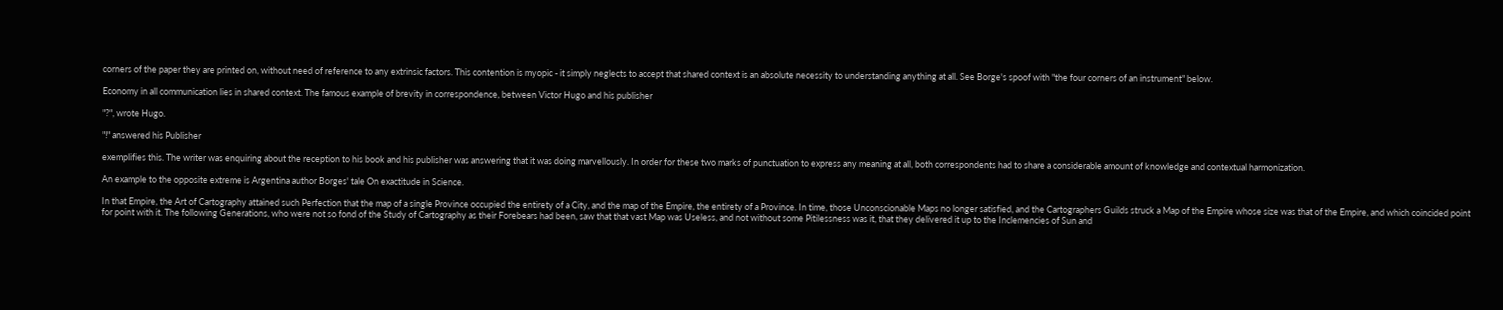corners of the paper they are printed on, without need of reference to any extrinsic factors. This contention is myopic - it simply neglects to accept that shared context is an absolute necessity to understanding anything at all. See Borge's spoof with "the four corners of an instrument" below.

Economy in all communication lies in shared context. The famous example of brevity in correspondence, between Victor Hugo and his publisher

"?", wrote Hugo.

"!" answered his Publisher

exemplifies this. The writer was enquiring about the reception to his book and his publisher was answering that it was doing marvellously. In order for these two marks of punctuation to express any meaning at all, both correspondents had to share a considerable amount of knowledge and contextual harmonization.

An example to the opposite extreme is Argentina author Borges' tale On exactitude in Science.

In that Empire, the Art of Cartography attained such Perfection that the map of a single Province occupied the entirety of a City, and the map of the Empire, the entirety of a Province. In time, those Unconscionable Maps no longer satisfied, and the Cartographers Guilds struck a Map of the Empire whose size was that of the Empire, and which coincided point for point with it. The following Generations, who were not so fond of the Study of Cartography as their Forebears had been, saw that that vast Map was Useless, and not without some Pitilessness was it, that they delivered it up to the Inclemencies of Sun and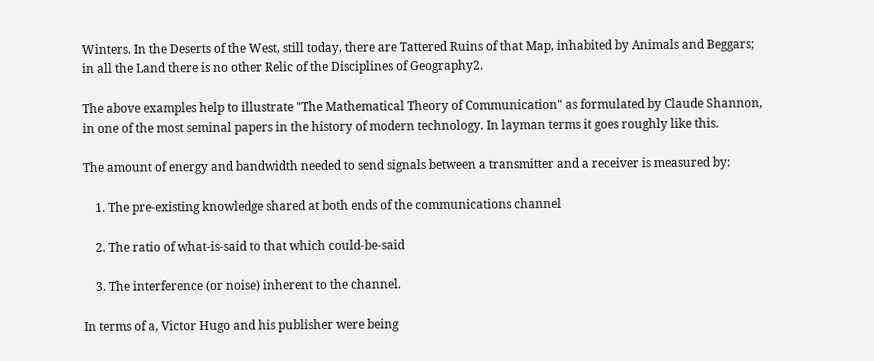Winters. In the Deserts of the West, still today, there are Tattered Ruins of that Map, inhabited by Animals and Beggars; in all the Land there is no other Relic of the Disciplines of Geography2.

The above examples help to illustrate "The Mathematical Theory of Communication" as formulated by Claude Shannon, in one of the most seminal papers in the history of modern technology. In layman terms it goes roughly like this.

The amount of energy and bandwidth needed to send signals between a transmitter and a receiver is measured by:

    1. The pre-existing knowledge shared at both ends of the communications channel

    2. The ratio of what-is-said to that which could-be-said

    3. The interference (or noise) inherent to the channel.

In terms of a, Victor Hugo and his publisher were being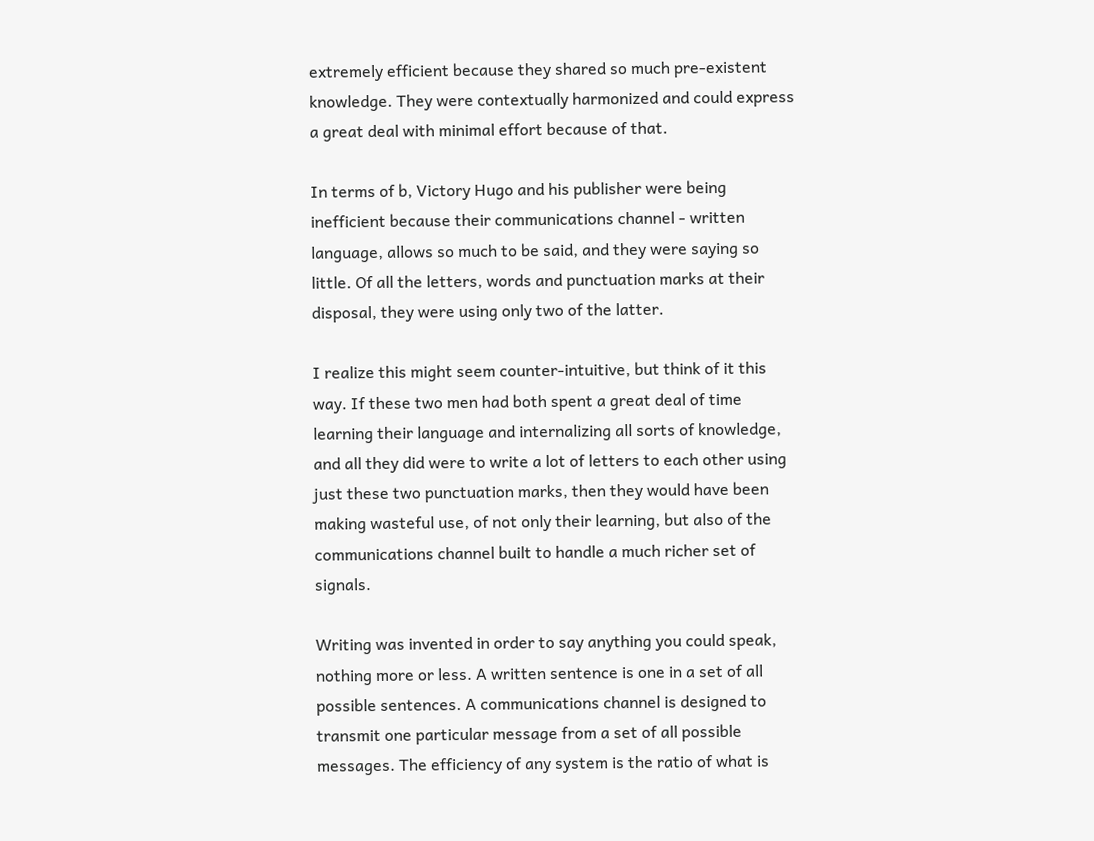extremely efficient because they shared so much pre-existent knowledge. They were contextually harmonized and could express a great deal with minimal effort because of that.

In terms of b, Victory Hugo and his publisher were being inefficient because their communications channel - written language, allows so much to be said, and they were saying so little. Of all the letters, words and punctuation marks at their disposal, they were using only two of the latter.

I realize this might seem counter-intuitive, but think of it this way. If these two men had both spent a great deal of time learning their language and internalizing all sorts of knowledge, and all they did were to write a lot of letters to each other using just these two punctuation marks, then they would have been making wasteful use, of not only their learning, but also of the communications channel built to handle a much richer set of signals.

Writing was invented in order to say anything you could speak, nothing more or less. A written sentence is one in a set of all possible sentences. A communications channel is designed to transmit one particular message from a set of all possible messages. The efficiency of any system is the ratio of what is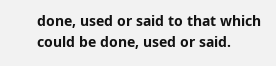done, used or said to that which could be done, used or said.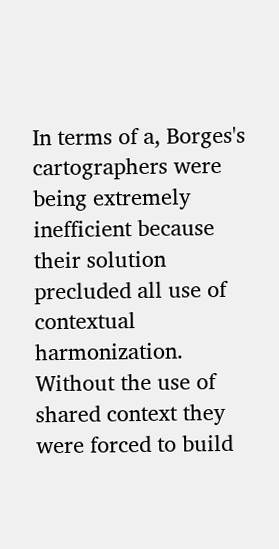In terms of a, Borges's cartographers were being extremely inefficient because their solution precluded all use of contextual harmonization. Without the use of shared context they were forced to build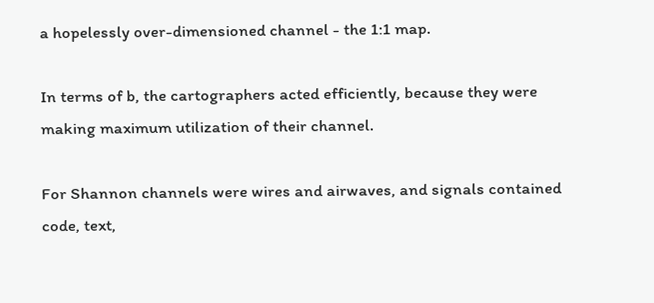a hopelessly over-dimensioned channel - the 1:1 map.

In terms of b, the cartographers acted efficiently, because they were making maximum utilization of their channel.

For Shannon channels were wires and airwaves, and signals contained code, text,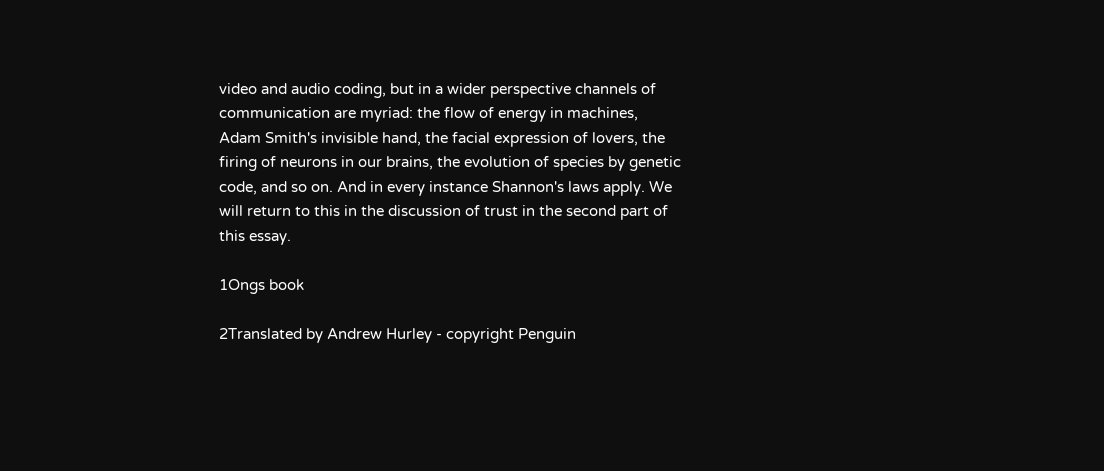video and audio coding, but in a wider perspective channels of communication are myriad: the flow of energy in machines, Adam Smith's invisible hand, the facial expression of lovers, the firing of neurons in our brains, the evolution of species by genetic code, and so on. And in every instance Shannon's laws apply. We will return to this in the discussion of trust in the second part of this essay.

1Ongs book

2Translated by Andrew Hurley - copyright Penguin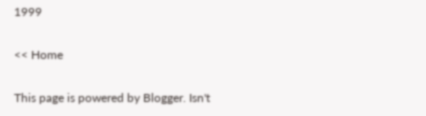1999

<< Home

This page is powered by Blogger. Isn't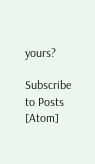yours?

Subscribe to Posts [Atom]